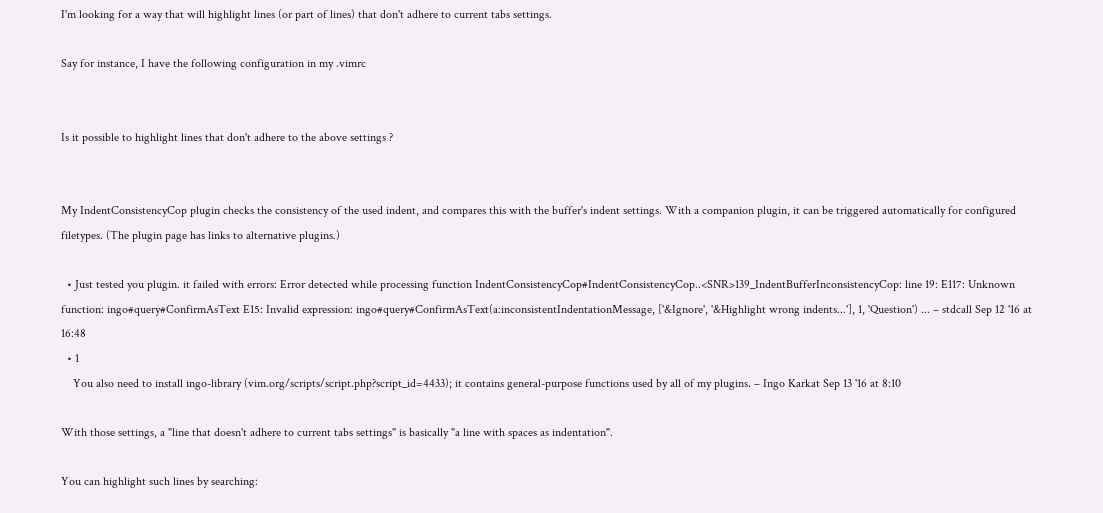I'm looking for a way that will highlight lines (or part of lines) that don't adhere to current tabs settings.

Say for instance, I have the following configuration in my .vimrc


Is it possible to highlight lines that don't adhere to the above settings ?


My IndentConsistencyCop plugin checks the consistency of the used indent, and compares this with the buffer's indent settings. With a companion plugin, it can be triggered automatically for configured filetypes. (The plugin page has links to alternative plugins.)

  • Just tested you plugin. it failed with errors: Error detected while processing function IndentConsistencyCop#IndentConsistencyCop..<SNR>139_IndentBufferInconsistencyCop: line 19: E117: Unknown function: ingo#query#ConfirmAsText E15: Invalid expression: ingo#query#ConfirmAsText(a:inconsistentIndentationMessage, ['&Ignore', '&Highlight wrong indents...'], 1, 'Question') ... – stdcall Sep 12 '16 at 16:48
  • 1
    You also need to install ingo-library (vim.org/scripts/script.php?script_id=4433); it contains general-purpose functions used by all of my plugins. – Ingo Karkat Sep 13 '16 at 8:10

With those settings, a "line that doesn't adhere to current tabs settings" is basically "a line with spaces as indentation".

You can highlight such lines by searching: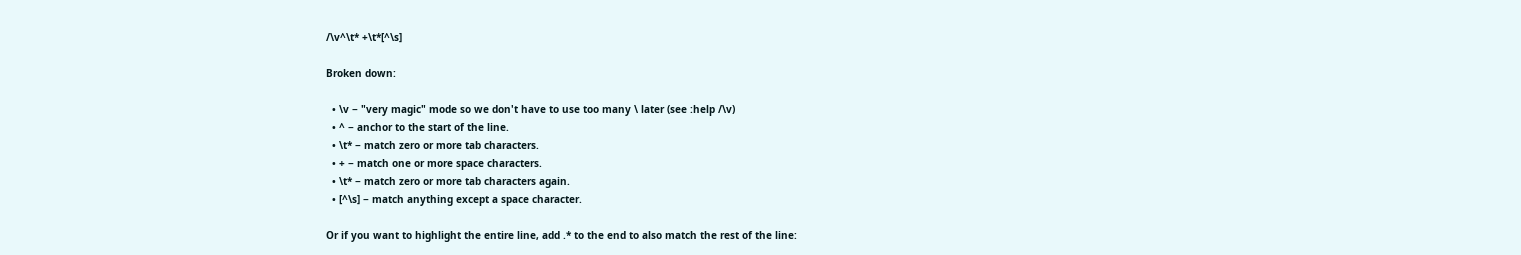/\v^\t* +\t*[^\s]

Broken down:

  • \v − "very magic" mode so we don't have to use too many \ later (see :help /\v)
  • ^ − anchor to the start of the line.
  • \t* − match zero or more tab characters.
  • + − match one or more space characters.
  • \t* − match zero or more tab characters again.
  • [^\s] − match anything except a space character.

Or if you want to highlight the entire line, add .* to the end to also match the rest of the line: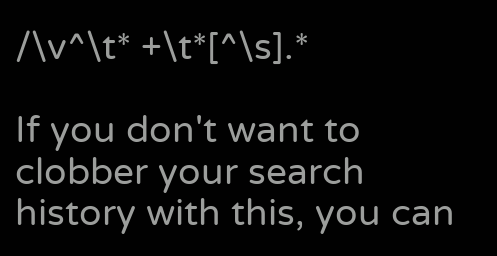/\v^\t* +\t*[^\s].*

If you don't want to clobber your search history with this, you can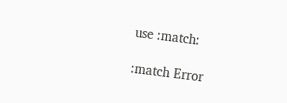use :match:

:match Error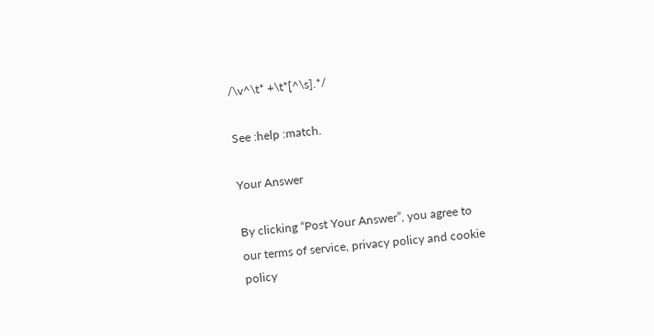/\v^\t* +\t*[^\s].*/

See :help :match.

Your Answer

By clicking “Post Your Answer”, you agree to our terms of service, privacy policy and cookie policy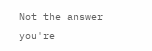Not the answer you're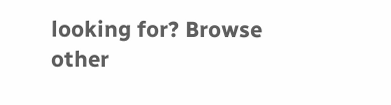looking for? Browse other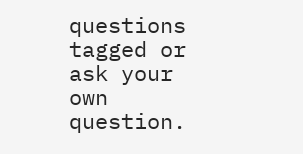questions tagged or ask your own question.